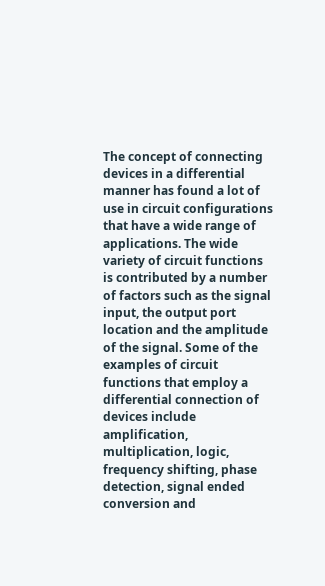The concept of connecting devices in a differential manner has found a lot of use in circuit configurations that have a wide range of applications. The wide variety of circuit functions is contributed by a number of factors such as the signal input, the output port location and the amplitude of the signal. Some of the examples of circuit functions that employ a differential connection of devices include amplification, multiplication, logic, frequency shifting, phase detection, signal ended conversion and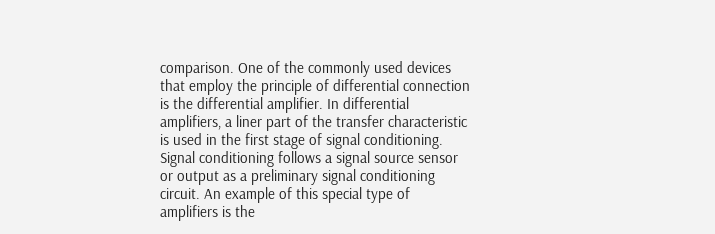comparison. One of the commonly used devices that employ the principle of differential connection is the differential amplifier. In differential amplifiers, a liner part of the transfer characteristic is used in the first stage of signal conditioning. Signal conditioning follows a signal source sensor or output as a preliminary signal conditioning circuit. An example of this special type of amplifiers is the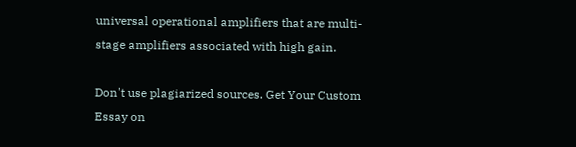universal operational amplifiers that are multi-stage amplifiers associated with high gain.

Don't use plagiarized sources. Get Your Custom Essay on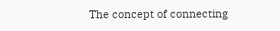The concept of connecting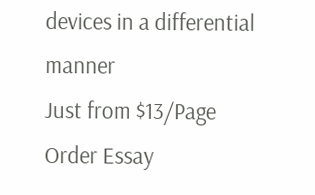devices in a differential manner
Just from $13/Page
Order Essay